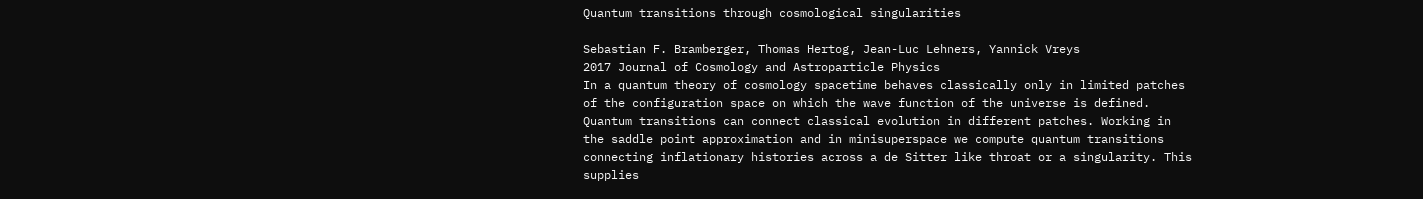Quantum transitions through cosmological singularities

Sebastian F. Bramberger, Thomas Hertog, Jean-Luc Lehners, Yannick Vreys
2017 Journal of Cosmology and Astroparticle Physics
In a quantum theory of cosmology spacetime behaves classically only in limited patches of the configuration space on which the wave function of the universe is defined. Quantum transitions can connect classical evolution in different patches. Working in the saddle point approximation and in minisuperspace we compute quantum transitions connecting inflationary histories across a de Sitter like throat or a singularity. This supplies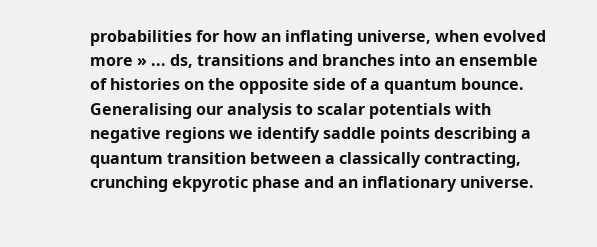probabilities for how an inflating universe, when evolved
more » ... ds, transitions and branches into an ensemble of histories on the opposite side of a quantum bounce. Generalising our analysis to scalar potentials with negative regions we identify saddle points describing a quantum transition between a classically contracting, crunching ekpyrotic phase and an inflationary universe.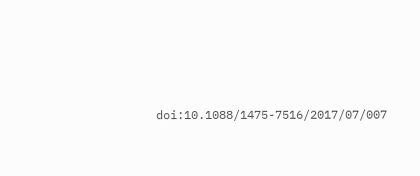doi:10.1088/1475-7516/2017/07/007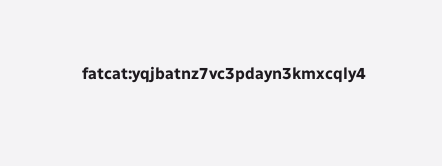fatcat:yqjbatnz7vc3pdayn3kmxcqly4